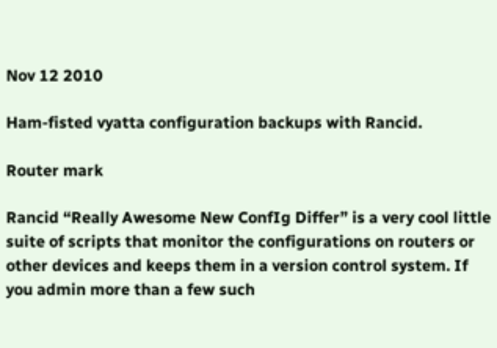Nov 12 2010

Ham-fisted vyatta configuration backups with Rancid.

Router mark

Rancid “Really Awesome New ConfIg Differ” is a very cool little suite of scripts that monitor the configurations on routers or other devices and keeps them in a version control system. If you admin more than a few such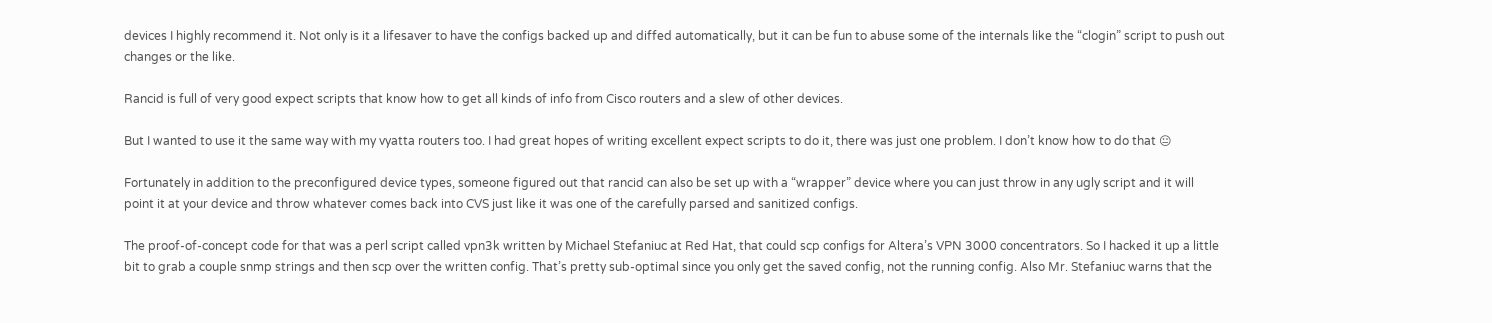devices I highly recommend it. Not only is it a lifesaver to have the configs backed up and diffed automatically, but it can be fun to abuse some of the internals like the “clogin” script to push out changes or the like.

Rancid is full of very good expect scripts that know how to get all kinds of info from Cisco routers and a slew of other devices.

But I wanted to use it the same way with my vyatta routers too. I had great hopes of writing excellent expect scripts to do it, there was just one problem. I don’t know how to do that 😐

Fortunately in addition to the preconfigured device types, someone figured out that rancid can also be set up with a “wrapper” device where you can just throw in any ugly script and it will point it at your device and throw whatever comes back into CVS just like it was one of the carefully parsed and sanitized configs.

The proof-of-concept code for that was a perl script called vpn3k written by Michael Stefaniuc at Red Hat, that could scp configs for Altera’s VPN 3000 concentrators. So I hacked it up a little bit to grab a couple snmp strings and then scp over the written config. That’s pretty sub-optimal since you only get the saved config, not the running config. Also Mr. Stefaniuc warns that the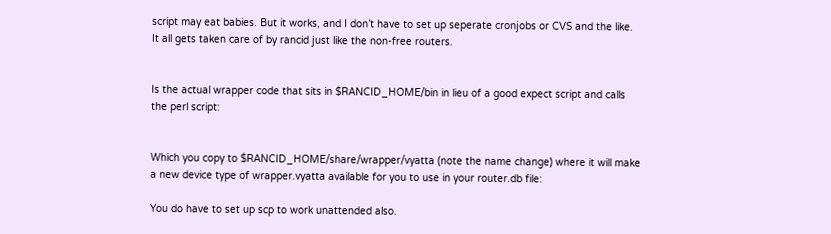script may eat babies. But it works, and I don’t have to set up seperate cronjobs or CVS and the like. It all gets taken care of by rancid just like the non-free routers.


Is the actual wrapper code that sits in $RANCID_HOME/bin in lieu of a good expect script and calls the perl script:


Which you copy to $RANCID_HOME/share/wrapper/vyatta (note the name change) where it will make a new device type of wrapper.vyatta available for you to use in your router.db file:

You do have to set up scp to work unattended also.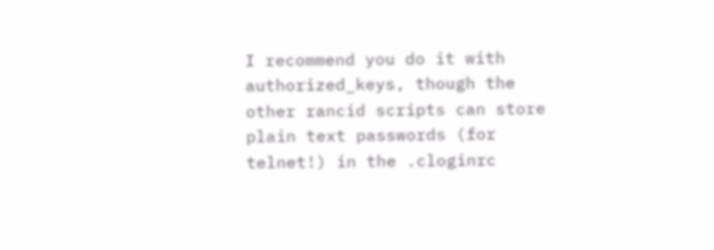I recommend you do it with authorized_keys, though the other rancid scripts can store plain text passwords (for telnet!) in the .cloginrc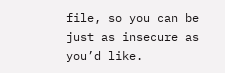file, so you can be just as insecure as you’d like.